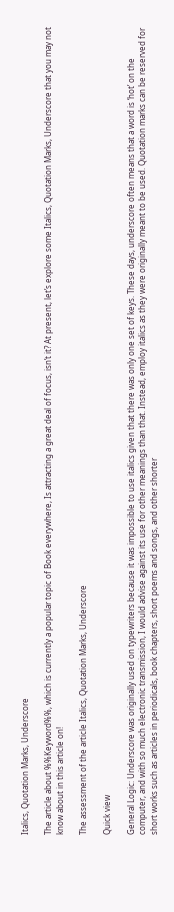Italics, Quotation Marks, Underscore

The article about %%Keyword%%, which is currently a popular topic of Book everywhere, Is attracting a great deal of focus, isn’t it? At present, let’s explore some Italics, Quotation Marks, Underscore that you may not know about in this article on!

The assessment of the article Italics, Quotation Marks, Underscore

Quick view

General Logic: Underscore was originally used on typewriters because it was impossible to use italics given that there was only one set of keys. These days, underscore often means that a word is ‘hot’ on the computer, and with so much electronic transmission, I would advise against its use for other meanings than that. Instead, employ italics as they were originally meant to be used. Quotation marks can be reserved for short works such as articles in periodicals, book chapters, short poems and songs, and other shorter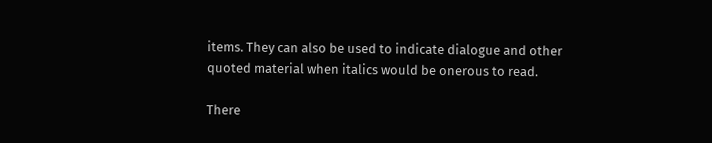items. They can also be used to indicate dialogue and other quoted material when italics would be onerous to read.

There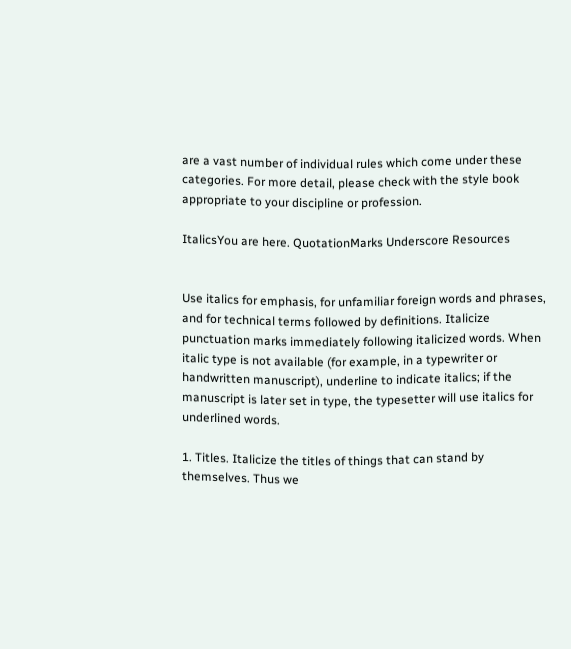are a vast number of individual rules which come under these categories. For more detail, please check with the style book appropriate to your discipline or profession.

ItalicsYou are here. QuotationMarks Underscore Resources


Use italics for emphasis, for unfamiliar foreign words and phrases, and for technical terms followed by definitions. Italicize punctuation marks immediately following italicized words. When italic type is not available (for example, in a typewriter or handwritten manuscript), underline to indicate italics; if the manuscript is later set in type, the typesetter will use italics for underlined words.

1. Titles. Italicize the titles of things that can stand by themselves. Thus we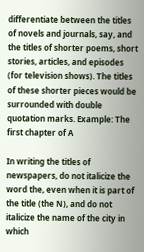differentiate between the titles of novels and journals, say, and the titles of shorter poems, short stories, articles, and episodes (for television shows). The titles of these shorter pieces would be surrounded with double quotation marks. Example: The first chapter of A

In writing the titles of newspapers, do not italicize the word the, even when it is part of the title (the N), and do not italicize the name of the city in which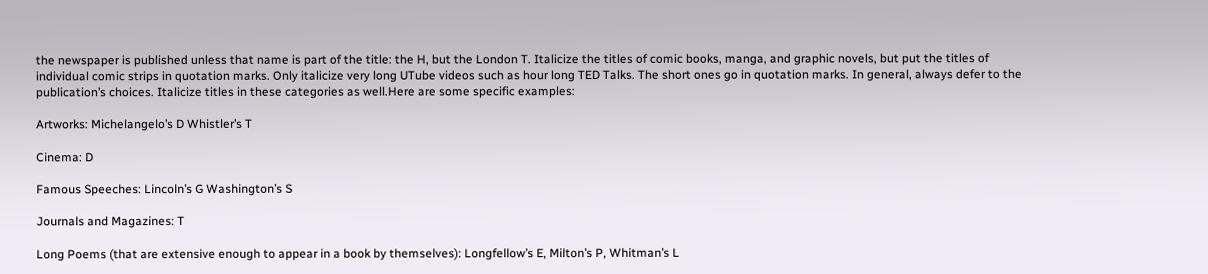the newspaper is published unless that name is part of the title: the H, but the London T. Italicize the titles of comic books, manga, and graphic novels, but put the titles of individual comic strips in quotation marks. Only italicize very long UTube videos such as hour long TED Talks. The short ones go in quotation marks. In general, always defer to the publication’s choices. Italicize titles in these categories as well.Here are some specific examples:

Artworks: Michelangelo’s D Whistler’s T

Cinema: D

Famous Speeches: Lincoln’s G Washington’s S

Journals and Magazines: T

Long Poems (that are extensive enough to appear in a book by themselves): Longfellow’s E, Milton’s P, Whitman’s L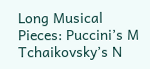Long Musical Pieces: Puccini’s M Tchaikovsky’s N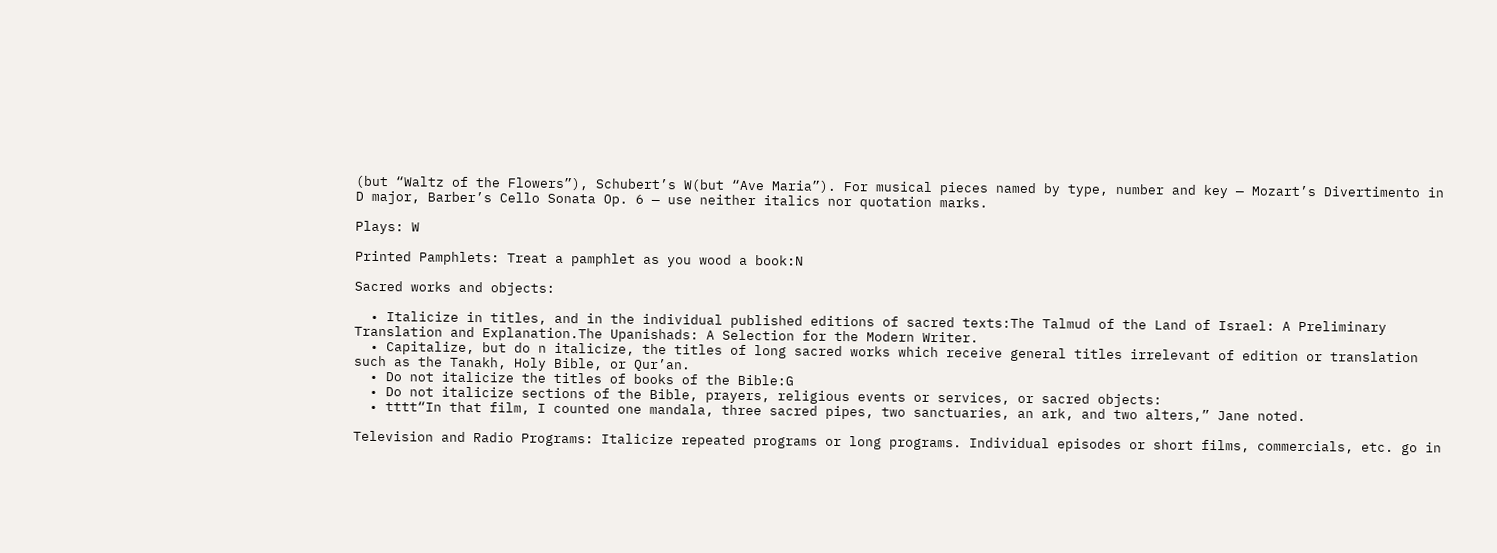(but “Waltz of the Flowers”), Schubert’s W(but “Ave Maria”). For musical pieces named by type, number and key — Mozart’s Divertimento in D major, Barber’s Cello Sonata Op. 6 — use neither italics nor quotation marks.

Plays: W

Printed Pamphlets: Treat a pamphlet as you wood a book:N

Sacred works and objects:

  • Italicize in titles, and in the individual published editions of sacred texts:The Talmud of the Land of Israel: A Preliminary Translation and Explanation.The Upanishads: A Selection for the Modern Writer.
  • Capitalize, but do n italicize, the titles of long sacred works which receive general titles irrelevant of edition or translation such as the Tanakh, Holy Bible, or Qur’an.
  • Do not italicize the titles of books of the Bible:G
  • Do not italicize sections of the Bible, prayers, religious events or services, or sacred objects:
  • tttt“In that film, I counted one mandala, three sacred pipes, two sanctuaries, an ark, and two alters,” Jane noted.

Television and Radio Programs: Italicize repeated programs or long programs. Individual episodes or short films, commercials, etc. go in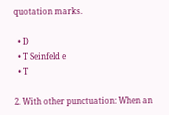quotation marks.

  • D
  • T Seinfeld e
  • T

2. With other punctuation: When an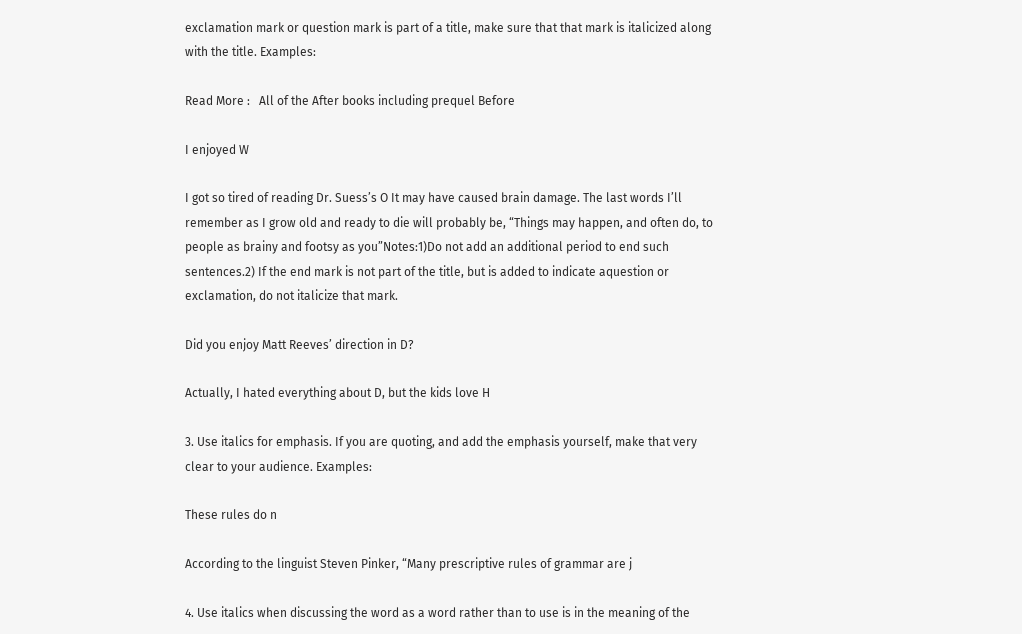exclamation mark or question mark is part of a title, make sure that that mark is italicized along with the title. Examples:

Read More :   All of the After books including prequel Before

I enjoyed W

I got so tired of reading Dr. Suess’s O It may have caused brain damage. The last words I’ll remember as I grow old and ready to die will probably be, “Things may happen, and often do, to people as brainy and footsy as you”Notes:1)Do not add an additional period to end such sentences.2) If the end mark is not part of the title, but is added to indicate aquestion or exclamation, do not italicize that mark.

Did you enjoy Matt Reeves’ direction in D?

Actually, I hated everything about D, but the kids love H

3. Use italics for emphasis. If you are quoting, and add the emphasis yourself, make that very clear to your audience. Examples:

These rules do n

According to the linguist Steven Pinker, “Many prescriptive rules of grammar are j

4. Use italics when discussing the word as a word rather than to use is in the meaning of the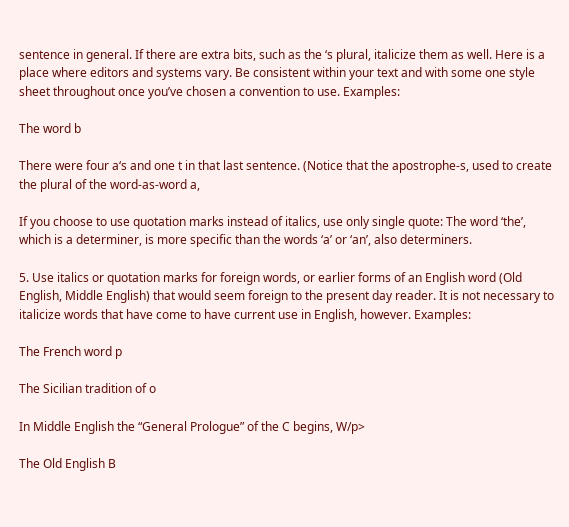sentence in general. If there are extra bits, such as the ‘s plural, italicize them as well. Here is a place where editors and systems vary. Be consistent within your text and with some one style sheet throughout once you’ve chosen a convention to use. Examples:

The word b

There were four a‘s and one t in that last sentence. (Notice that the apostrophe-s, used to create the plural of the word-as-word a,

If you choose to use quotation marks instead of italics, use only single quote: The word ‘the’, which is a determiner, is more specific than the words ‘a’ or ‘an’, also determiners.

5. Use italics or quotation marks for foreign words, or earlier forms of an English word (Old English, Middle English) that would seem foreign to the present day reader. It is not necessary to italicize words that have come to have current use in English, however. Examples:

The French word p

The Sicilian tradition of o

In Middle English the “General Prologue” of the C begins, W/p>

The Old English B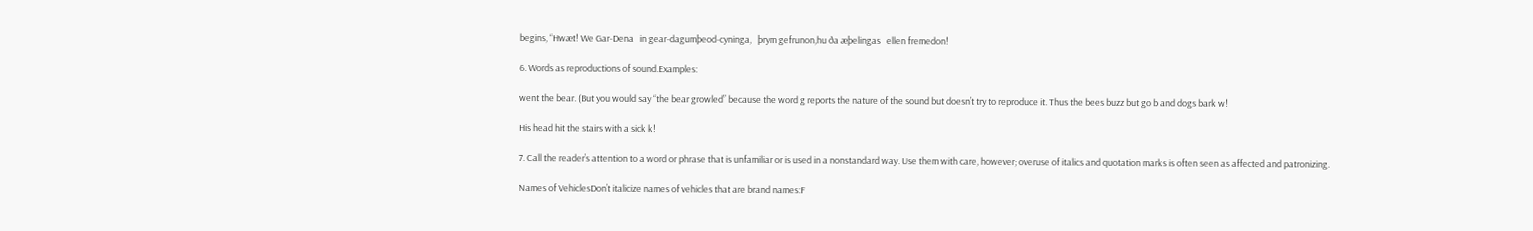begins, “Hwæt! We Gar-Dena   in gear-dagumþeod-cyninga,   þrym gefrunon,hu ða æþelingas   ellen fremedon!

6. Words as reproductions of sound.Examples:

went the bear. (But you would say “the bear growled” because the word g reports the nature of the sound but doesn’t try to reproduce it. Thus the bees buzz but go b and dogs bark w!

His head hit the stairs with a sick k!

7. Call the reader’s attention to a word or phrase that is unfamiliar or is used in a nonstandard way. Use them with care, however; overuse of italics and quotation marks is often seen as affected and patronizing.

Names of VehiclesDon’t italicize names of vehicles that are brand names:F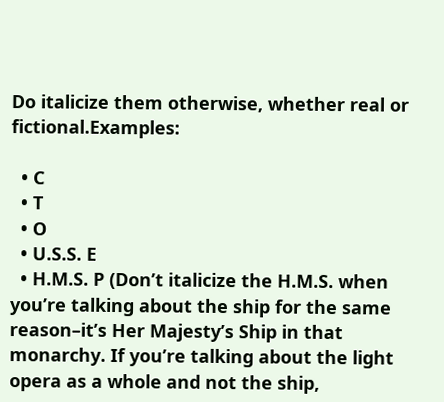Do italicize them otherwise, whether real or fictional.Examples:

  • C
  • T
  • O
  • U.S.S. E
  • H.M.S. P (Don’t italicize the H.M.S. when you’re talking about the ship for the same reason–it’s Her Majesty’s Ship in that monarchy. If you’re talking about the light opera as a whole and not the ship,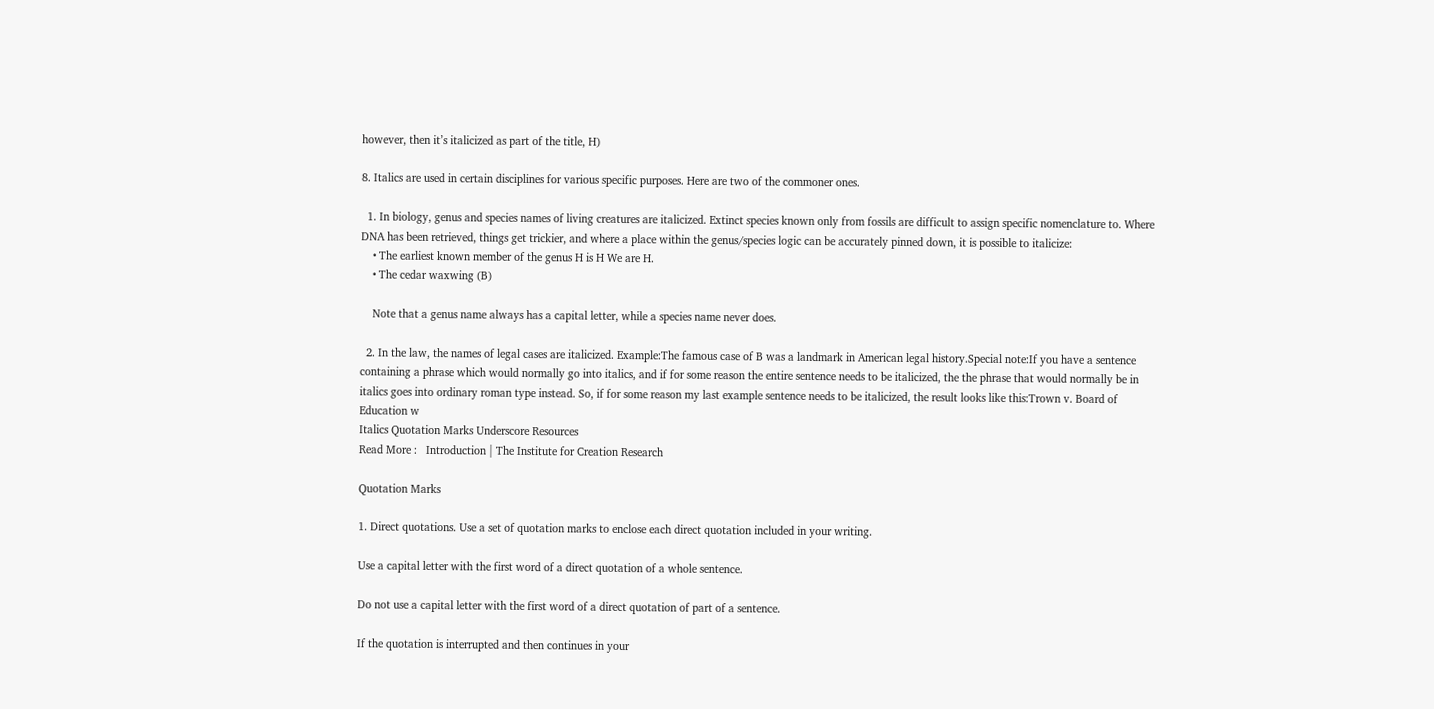however, then it’s italicized as part of the title, H)

8. Italics are used in certain disciplines for various specific purposes. Here are two of the commoner ones.

  1. In biology, genus and species names of living creatures are italicized. Extinct species known only from fossils are difficult to assign specific nomenclature to. Where DNA has been retrieved, things get trickier, and where a place within the genus/species logic can be accurately pinned down, it is possible to italicize:
    • The earliest known member of the genus H is H We are H.
    • The cedar waxwing (B)

    Note that a genus name always has a capital letter, while a species name never does.

  2. In the law, the names of legal cases are italicized. Example:The famous case of B was a landmark in American legal history.Special note:If you have a sentence containing a phrase which would normally go into italics, and if for some reason the entire sentence needs to be italicized, the the phrase that would normally be in italics goes into ordinary roman type instead. So, if for some reason my last example sentence needs to be italicized, the result looks like this:Trown v. Board of Education w
Italics Quotation Marks Underscore Resources
Read More :   Introduction | The Institute for Creation Research

Quotation Marks

1. Direct quotations. Use a set of quotation marks to enclose each direct quotation included in your writing.

Use a capital letter with the first word of a direct quotation of a whole sentence.

Do not use a capital letter with the first word of a direct quotation of part of a sentence.

If the quotation is interrupted and then continues in your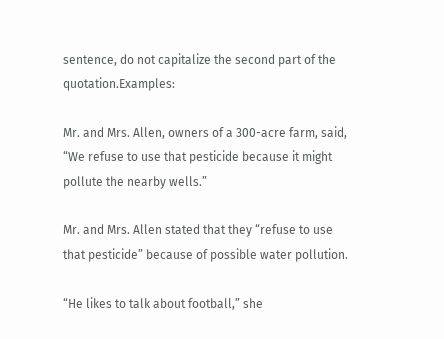sentence, do not capitalize the second part of the quotation.Examples:

Mr. and Mrs. Allen, owners of a 300-acre farm, said, “We refuse to use that pesticide because it might pollute the nearby wells.”

Mr. and Mrs. Allen stated that they “refuse to use that pesticide” because of possible water pollution.

“He likes to talk about football,” she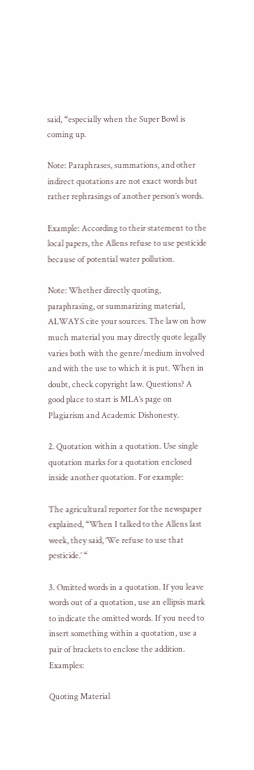said, “especially when the Super Bowl is coming up.

Note: Paraphrases, summations, and other indirect quotations are not exact words but rather rephrasings of another person’s words.

Example: According to their statement to the local papers, the Allens refuse to use pesticide because of potential water pollution.

Note: Whether directly quoting, paraphrasing, or summarizing material, ALWAYS cite your sources. The law on how much material you may directly quote legally varies both with the genre/medium involved and with the use to which it is put. When in doubt, check copyright law. Questions? A good place to start is MLA’s page on Plagiarism and Academic Dishonesty.

2. Quotation within a quotation. Use single quotation marks for a quotation enclosed inside another quotation. For example:

The agricultural reporter for the newspaper explained, “When I talked to the Allens last week, they said, ‘We refuse to use that pesticide.’ “

3. Omitted words in a quotation. If you leave words out of a quotation, use an ellipsis mark to indicate the omitted words. If you need to insert something within a quotation, use a pair of brackets to enclose the addition. Examples:

Quoting Material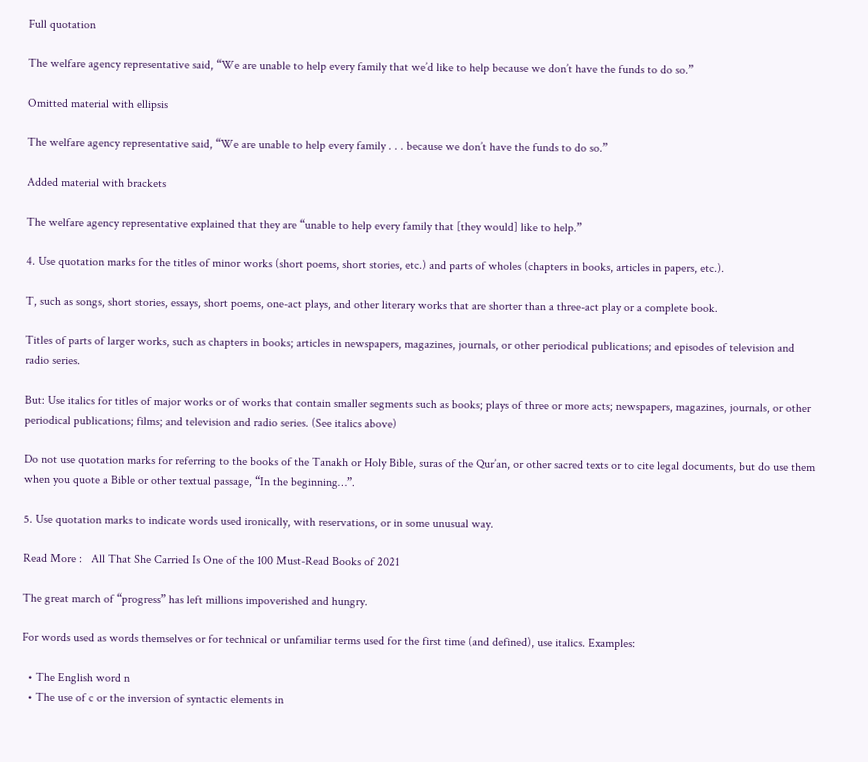Full quotation

The welfare agency representative said, “We are unable to help every family that we’d like to help because we don’t have the funds to do so.”

Omitted material with ellipsis

The welfare agency representative said, “We are unable to help every family . . . because we don’t have the funds to do so.”

Added material with brackets

The welfare agency representative explained that they are “unable to help every family that [they would] like to help.”

4. Use quotation marks for the titles of minor works (short poems, short stories, etc.) and parts of wholes (chapters in books, articles in papers, etc.).

T, such as songs, short stories, essays, short poems, one-act plays, and other literary works that are shorter than a three-act play or a complete book.

Titles of parts of larger works, such as chapters in books; articles in newspapers, magazines, journals, or other periodical publications; and episodes of television and radio series.

But: Use italics for titles of major works or of works that contain smaller segments such as books; plays of three or more acts; newspapers, magazines, journals, or other periodical publications; films; and television and radio series. (See italics above)

Do not use quotation marks for referring to the books of the Tanakh or Holy Bible, suras of the Qur’an, or other sacred texts or to cite legal documents, but do use them when you quote a Bible or other textual passage, “In the beginning…”.

5. Use quotation marks to indicate words used ironically, with reservations, or in some unusual way.

Read More :   All That She Carried Is One of the 100 Must-Read Books of 2021

The great march of “progress” has left millions impoverished and hungry.

For words used as words themselves or for technical or unfamiliar terms used for the first time (and defined), use italics. Examples:

  • The English word n
  • The use of c or the inversion of syntactic elements in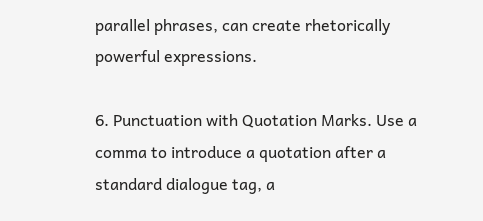parallel phrases, can create rhetorically powerful expressions.

6. Punctuation with Quotation Marks. Use a comma to introduce a quotation after a standard dialogue tag, a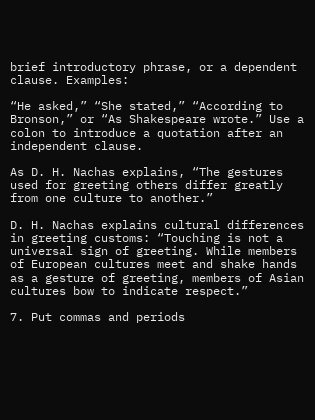brief introductory phrase, or a dependent clause. Examples:

“He asked,” “She stated,” “According to Bronson,” or “As Shakespeare wrote.” Use a colon to introduce a quotation after an independent clause.

As D. H. Nachas explains, “The gestures used for greeting others differ greatly from one culture to another.”

D. H. Nachas explains cultural differences in greeting customs: “Touching is not a universal sign of greeting. While members of European cultures meet and shake hands as a gesture of greeting, members of Asian cultures bow to indicate respect.”

7. Put commas and periods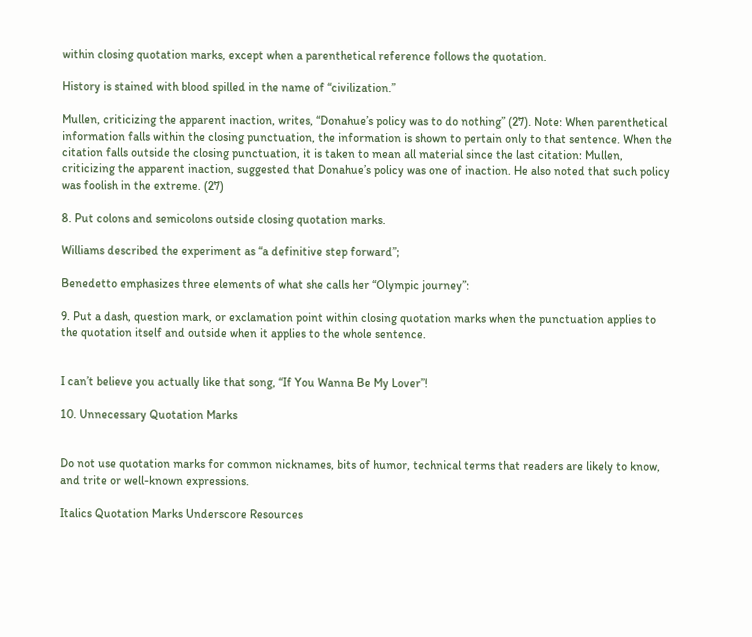within closing quotation marks, except when a parenthetical reference follows the quotation.

History is stained with blood spilled in the name of “civilization.”

Mullen, criticizing the apparent inaction, writes, “Donahue’s policy was to do nothing” (27). Note: When parenthetical information falls within the closing punctuation, the information is shown to pertain only to that sentence. When the citation falls outside the closing punctuation, it is taken to mean all material since the last citation: Mullen, criticizing the apparent inaction, suggested that Donahue’s policy was one of inaction. He also noted that such policy was foolish in the extreme. (27)

8. Put colons and semicolons outside closing quotation marks.

Williams described the experiment as “a definitive step forward”;

Benedetto emphasizes three elements of what she calls her “Olympic journey”:

9. Put a dash, question mark, or exclamation point within closing quotation marks when the punctuation applies to the quotation itself and outside when it applies to the whole sentence.


I can’t believe you actually like that song, “If You Wanna Be My Lover”!

10. Unnecessary Quotation Marks


Do not use quotation marks for common nicknames, bits of humor, technical terms that readers are likely to know, and trite or well-known expressions.

Italics Quotation Marks Underscore Resources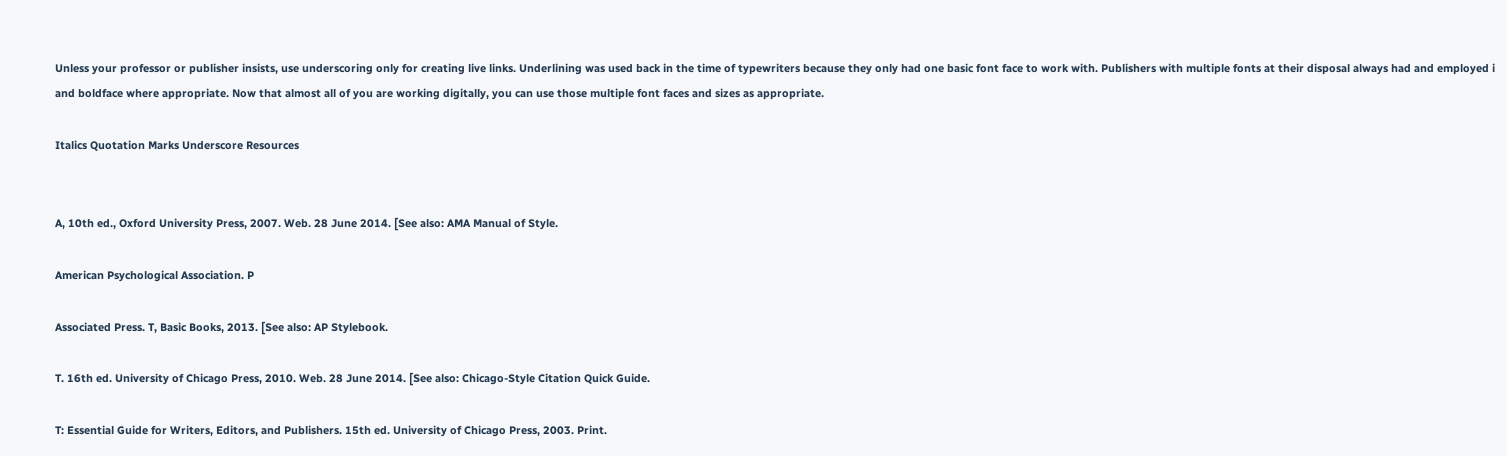Unless your professor or publisher insists, use underscoring only for creating live links. Underlining was used back in the time of typewriters because they only had one basic font face to work with. Publishers with multiple fonts at their disposal always had and employed i and boldface where appropriate. Now that almost all of you are working digitally, you can use those multiple font faces and sizes as appropriate.

Italics Quotation Marks Underscore Resources


A, 10th ed., Oxford University Press, 2007. Web. 28 June 2014. [See also: AMA Manual of Style.

American Psychological Association. P

Associated Press. T, Basic Books, 2013. [See also: AP Stylebook.

T. 16th ed. University of Chicago Press, 2010. Web. 28 June 2014. [See also: Chicago-Style Citation Quick Guide.

T: Essential Guide for Writers, Editors, and Publishers. 15th ed. University of Chicago Press, 2003. Print.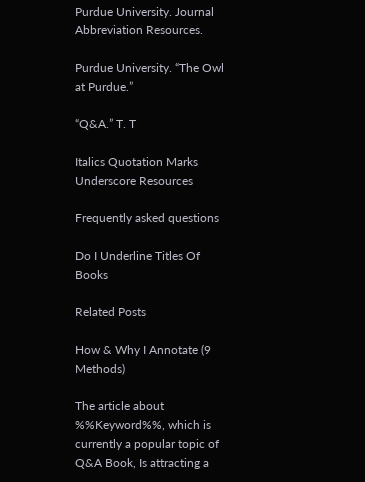Purdue University. Journal Abbreviation Resources.

Purdue University. “The Owl at Purdue.”

“Q&A.” T. T

Italics Quotation Marks Underscore Resources

Frequently asked questions

Do I Underline Titles Of Books

Related Posts

How & Why I Annotate (9 Methods)

The article about %%Keyword%%, which is currently a popular topic of Q&A Book, Is attracting a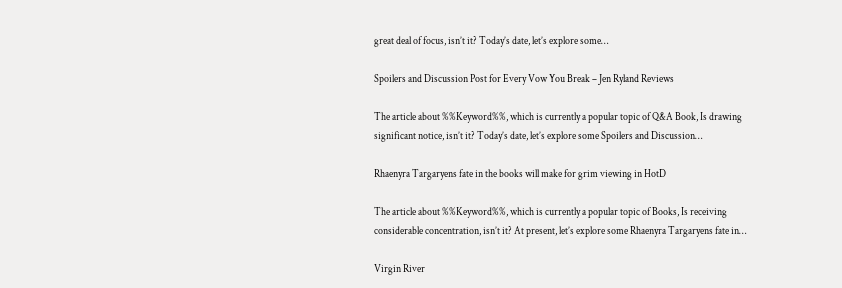great deal of focus, isn’t it? Today’s date, let’s explore some…

Spoilers and Discussion Post for Every Vow You Break – Jen Ryland Reviews

The article about %%Keyword%%, which is currently a popular topic of Q&A Book, Is drawing significant notice, isn’t it? Today’s date, let’s explore some Spoilers and Discussion…

Rhaenyra Targaryens fate in the books will make for grim viewing in HotD

The article about %%Keyword%%, which is currently a popular topic of Books, Is receiving considerable concentration, isn’t it? At present, let’s explore some Rhaenyra Targaryens fate in…

Virgin River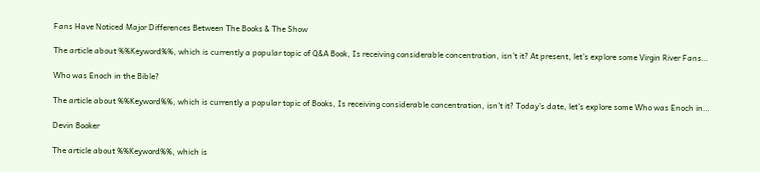Fans Have Noticed Major Differences Between The Books & The Show

The article about %%Keyword%%, which is currently a popular topic of Q&A Book, Is receiving considerable concentration, isn’t it? At present, let’s explore some Virgin River Fans…

Who was Enoch in the Bible?

The article about %%Keyword%%, which is currently a popular topic of Books, Is receiving considerable concentration, isn’t it? Today’s date, let’s explore some Who was Enoch in…

Devin Booker

The article about %%Keyword%%, which is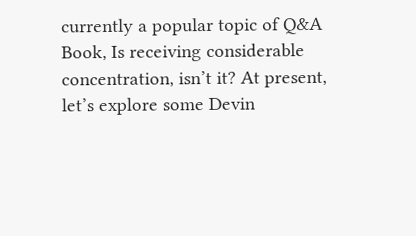currently a popular topic of Q&A Book, Is receiving considerable concentration, isn’t it? At present, let’s explore some Devin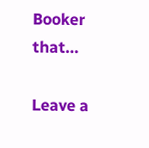Booker that…

Leave a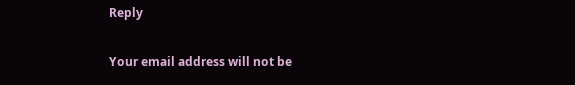Reply

Your email address will not be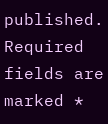published. Required fields are marked *